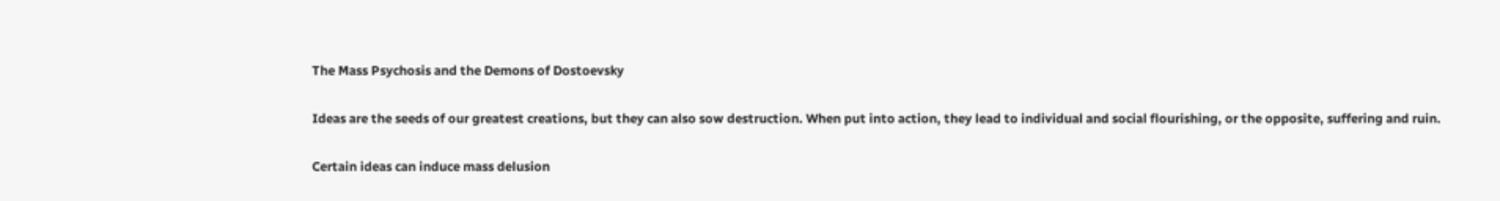The Mass Psychosis and the Demons of Dostoevsky

Ideas are the seeds of our greatest creations, but they can also sow destruction. When put into action, they lead to individual and social flourishing, or the opposite, suffering and ruin.

Certain ideas can induce mass delusion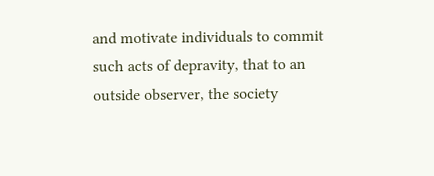and motivate individuals to commit such acts of depravity, that to an outside observer, the society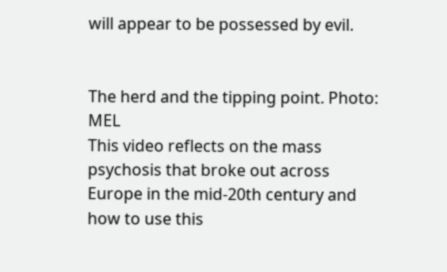will appear to be possessed by evil.


The herd and the tipping point. Photo: MEL
This video reflects on the mass psychosis that broke out across Europe in the mid-20th century and how to use this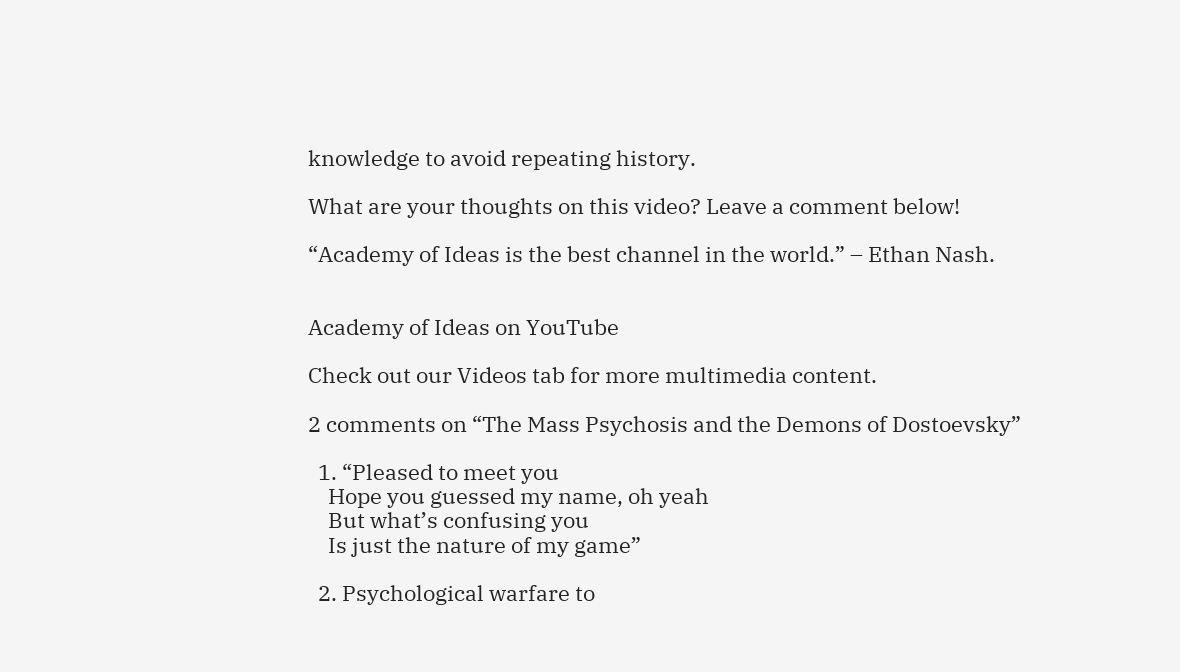knowledge to avoid repeating history.

What are your thoughts on this video? Leave a comment below!

“Academy of Ideas is the best channel in the world.” – Ethan Nash.


Academy of Ideas on YouTube

Check out our Videos tab for more multimedia content.

2 comments on “The Mass Psychosis and the Demons of Dostoevsky”

  1. “Pleased to meet you
    Hope you guessed my name, oh yeah
    But what’s confusing you
    Is just the nature of my game”

  2. Psychological warfare to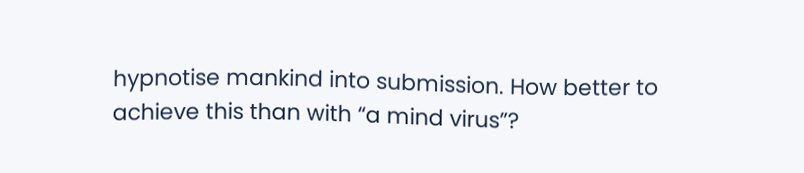hypnotise mankind into submission. How better to achieve this than with “a mind virus”?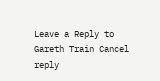Leave a Reply to Gareth Train Cancel reply